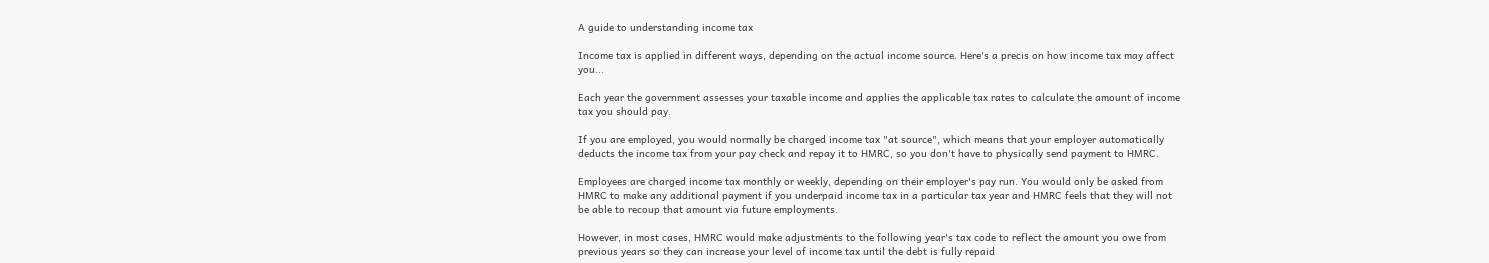A guide to understanding income tax

Income tax is applied in different ways, depending on the actual income source. Here's a precis on how income tax may affect you...

Each year the government assesses your taxable income and applies the applicable tax rates to calculate the amount of income tax you should pay.

If you are employed, you would normally be charged income tax "at source", which means that your employer automatically deducts the income tax from your pay check and repay it to HMRC, so you don't have to physically send payment to HMRC.

Employees are charged income tax monthly or weekly, depending on their employer's pay run. You would only be asked from HMRC to make any additional payment if you underpaid income tax in a particular tax year and HMRC feels that they will not be able to recoup that amount via future employments.

However, in most cases, HMRC would make adjustments to the following year's tax code to reflect the amount you owe from previous years so they can increase your level of income tax until the debt is fully repaid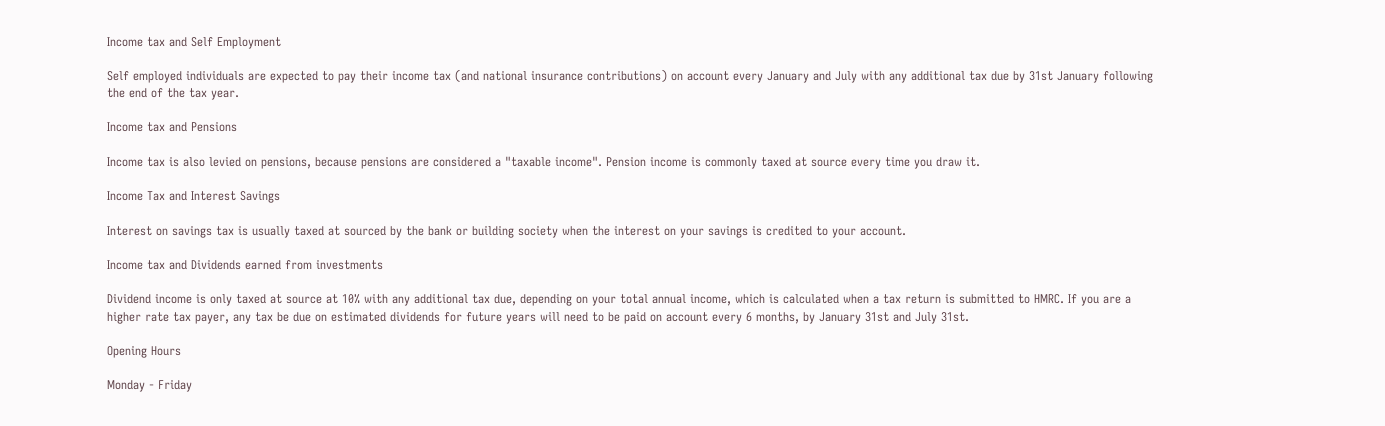Income tax and Self Employment

Self employed individuals are expected to pay their income tax (and national insurance contributions) on account every January and July with any additional tax due by 31st January following the end of the tax year.

Income tax and Pensions

Income tax is also levied on pensions, because pensions are considered a "taxable income". Pension income is commonly taxed at source every time you draw it.

Income Tax and Interest Savings

Interest on savings tax is usually taxed at sourced by the bank or building society when the interest on your savings is credited to your account.

Income tax and Dividends earned from investments

Dividend income is only taxed at source at 10% with any additional tax due, depending on your total annual income, which is calculated when a tax return is submitted to HMRC. If you are a higher rate tax payer, any tax be due on estimated dividends for future years will need to be paid on account every 6 months, by January 31st and July 31st.

Opening Hours

Monday - Friday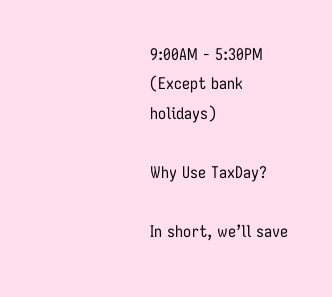9:00AM - 5:30PM
(Except bank holidays)

Why Use TaxDay?

In short, we’ll save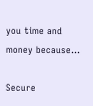you time and money because...

Secure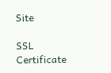Site

SSL Certificate